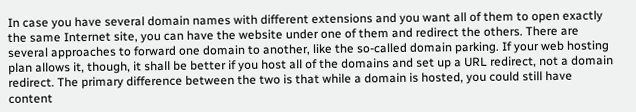In case you have several domain names with different extensions and you want all of them to open exactly the same Internet site, you can have the website under one of them and redirect the others. There are several approaches to forward one domain to another, like the so-called domain parking. If your web hosting plan allows it, though, it shall be better if you host all of the domains and set up a URL redirect, not a domain redirect. The primary difference between the two is that while a domain is hosted, you could still have content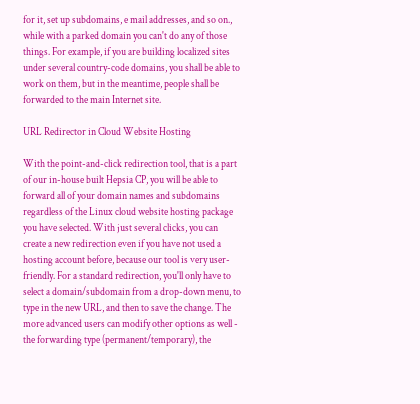for it, set up subdomains, e mail addresses, and so on., while with a parked domain you can't do any of those things. For example, if you are building localized sites under several country-code domains, you shall be able to work on them, but in the meantime, people shall be forwarded to the main Internet site.

URL Redirector in Cloud Website Hosting

With the point-and-click redirection tool, that is a part of our in-house built Hepsia CP, you will be able to forward all of your domain names and subdomains regardless of the Linux cloud website hosting package you have selected. With just several clicks, you can create a new redirection even if you have not used a hosting account before, because our tool is very user-friendly. For a standard redirection, you'll only have to select a domain/subdomain from a drop-down menu, to type in the new URL, and then to save the change. The more advanced users can modify other options as well - the forwarding type (permanent/temporary), the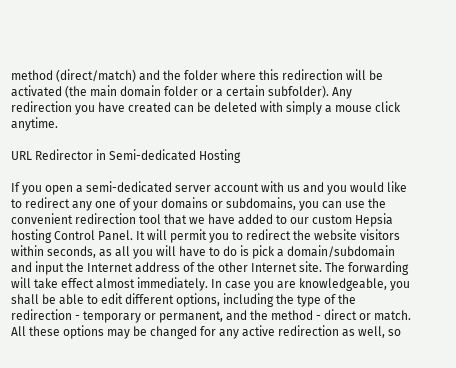method (direct/match) and the folder where this redirection will be activated (the main domain folder or a certain subfolder). Any redirection you have created can be deleted with simply a mouse click anytime.

URL Redirector in Semi-dedicated Hosting

If you open a semi-dedicated server account with us and you would like to redirect any one of your domains or subdomains, you can use the convenient redirection tool that we have added to our custom Hepsia hosting Control Panel. It will permit you to redirect the website visitors within seconds, as all you will have to do is pick a domain/subdomain and input the Internet address of the other Internet site. The forwarding will take effect almost immediately. In case you are knowledgeable, you shall be able to edit different options, including the type of the redirection - temporary or permanent, and the method - direct or match. All these options may be changed for any active redirection as well, so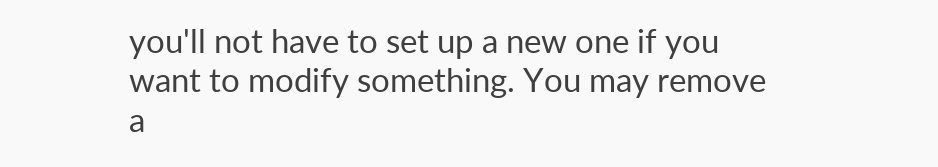you'll not have to set up a new one if you want to modify something. You may remove a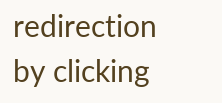redirection by clicking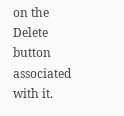on the Delete button associated with it.